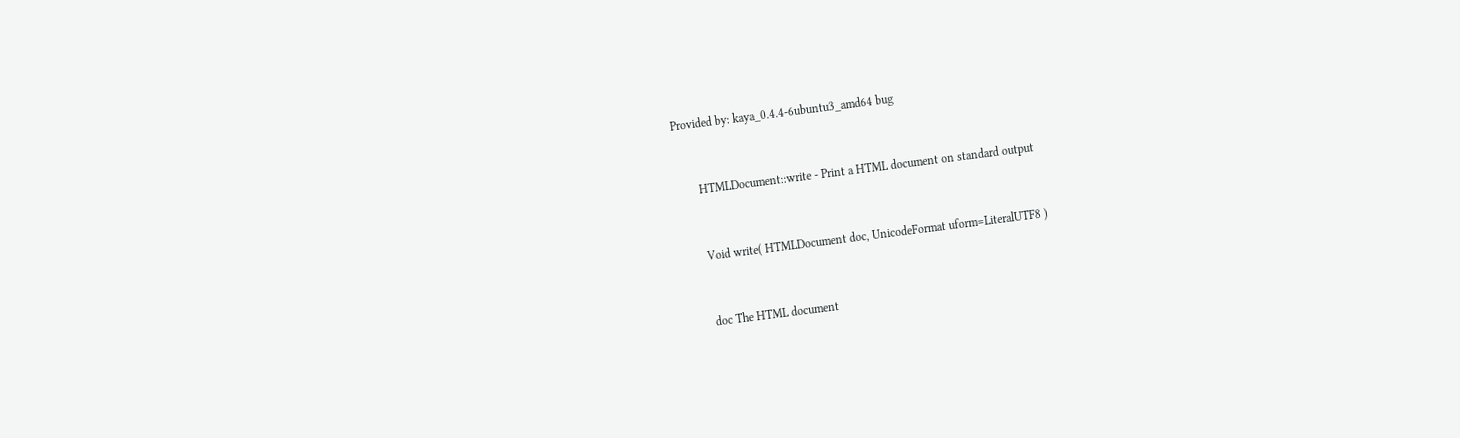Provided by: kaya_0.4.4-6ubuntu3_amd64 bug


       HTMLDocument::write - Print a HTML document on standard output


       Void write( HTMLDocument doc, UnicodeFormat uform=LiteralUTF8 )


       doc The HTML document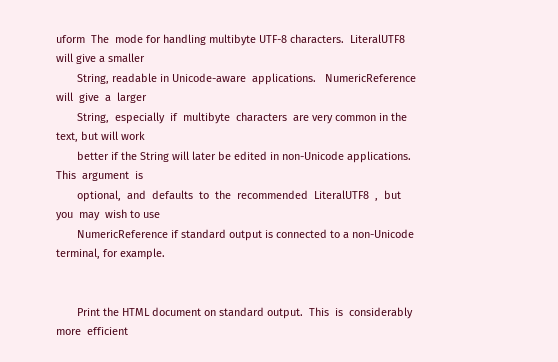uform  The  mode for handling multibyte UTF-8 characters.  LiteralUTF8 will give a smaller
       String, readable in Unicode-aware  applications.   NumericReference  will  give  a  larger
       String,  especially  if  multibyte  characters  are very common in the text, but will work
       better if the String will later be edited in non-Unicode applications.  This  argument  is
       optional,  and  defaults  to  the  recommended  LiteralUTF8  ,  but  you  may  wish to use
       NumericReference if standard output is connected to a non-Unicode terminal, for example.


       Print the HTML document on standard output.  This  is  considerably  more  efficient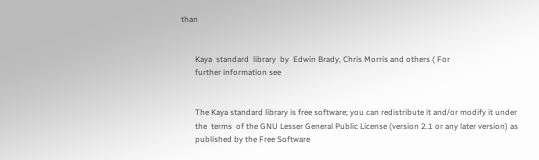than


       Kaya  standard  library  by  Edwin Brady, Chris Morris and others ( For
       further information see


       The Kaya standard library is free software; you can redistribute it and/or modify it under
       the  terms  of the GNU Lesser General Public License (version 2.1 or any later version) as
       published by the Free Software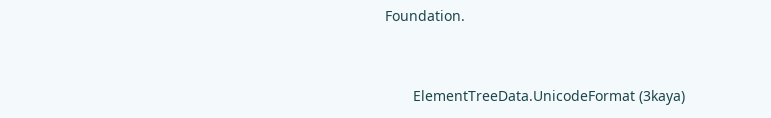Foundation.


       ElementTreeData.UnicodeFormat (3kaya)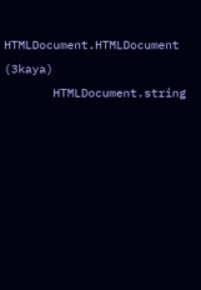HTMLDocument.HTMLDocument (3kaya)
       HTMLDocument.string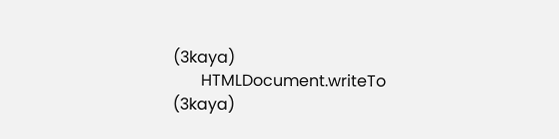(3kaya)
       HTMLDocument.writeTo (3kaya)